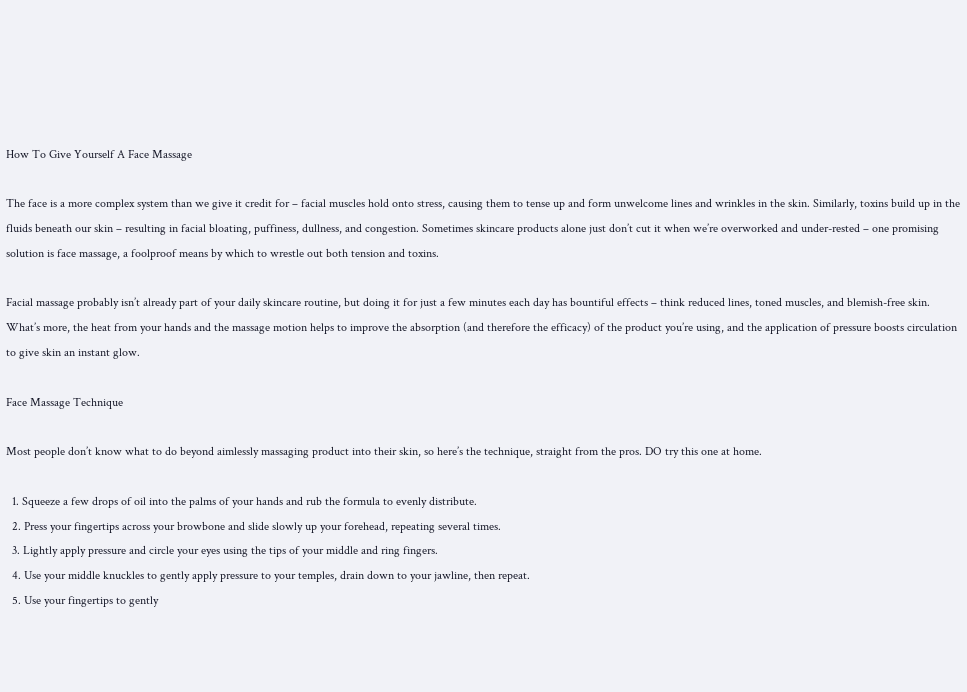How To Give Yourself A Face Massage

The face is a more complex system than we give it credit for – facial muscles hold onto stress, causing them to tense up and form unwelcome lines and wrinkles in the skin. Similarly, toxins build up in the fluids beneath our skin – resulting in facial bloating, puffiness, dullness, and congestion. Sometimes skincare products alone just don’t cut it when we’re overworked and under-rested – one promising solution is face massage, a foolproof means by which to wrestle out both tension and toxins.

Facial massage probably isn’t already part of your daily skincare routine, but doing it for just a few minutes each day has bountiful effects – think reduced lines, toned muscles, and blemish-free skin. What’s more, the heat from your hands and the massage motion helps to improve the absorption (and therefore the efficacy) of the product you’re using, and the application of pressure boosts circulation to give skin an instant glow.

Face Massage Technique

Most people don’t know what to do beyond aimlessly massaging product into their skin, so here’s the technique, straight from the pros. DO try this one at home.

  1. Squeeze a few drops of oil into the palms of your hands and rub the formula to evenly distribute.
  2. Press your fingertips across your browbone and slide slowly up your forehead, repeating several times.
  3. Lightly apply pressure and circle your eyes using the tips of your middle and ring fingers.
  4. Use your middle knuckles to gently apply pressure to your temples, drain down to your jawline, then repeat.
  5. Use your fingertips to gently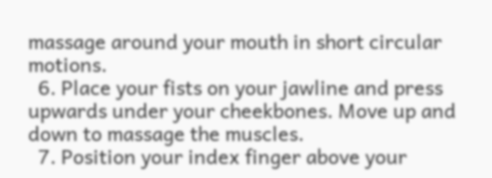massage around your mouth in short circular motions.
  6. Place your fists on your jawline and press upwards under your cheekbones. Move up and down to massage the muscles.
  7. Position your index finger above your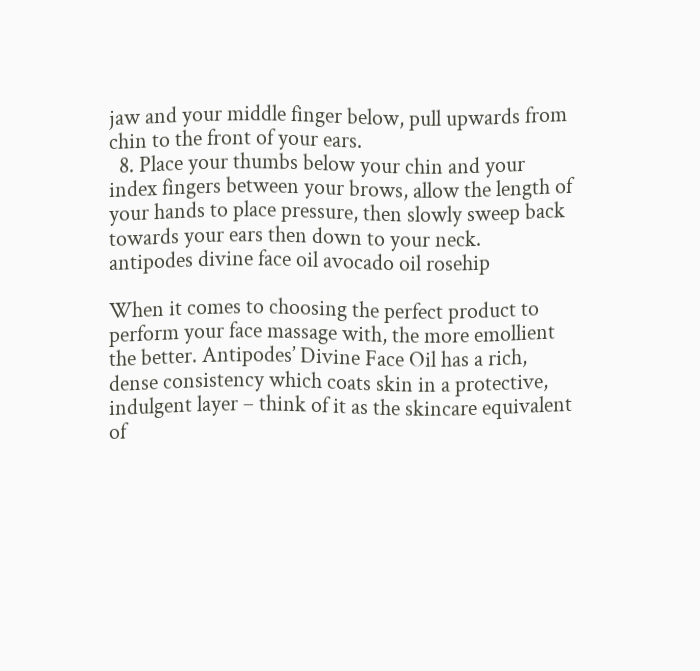jaw and your middle finger below, pull upwards from chin to the front of your ears.
  8. Place your thumbs below your chin and your index fingers between your brows, allow the length of your hands to place pressure, then slowly sweep back towards your ears then down to your neck.
antipodes divine face oil avocado oil rosehip

When it comes to choosing the perfect product to perform your face massage with, the more emollient the better. Antipodes’ Divine Face Oil has a rich, dense consistency which coats skin in a protective, indulgent layer – think of it as the skincare equivalent of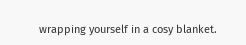wrapping yourself in a cosy blanket.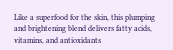Like a superfood for the skin, this plumping and brightening blend delivers fatty acids, vitamins, and antioxidants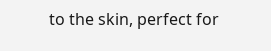to the skin, perfect for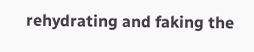rehydrating and faking the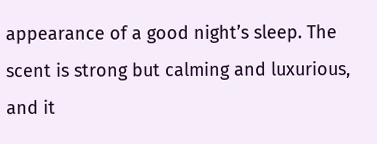appearance of a good night’s sleep. The scent is strong but calming and luxurious, and it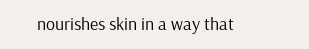nourishes skin in a way that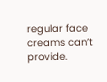regular face creams can’t provide.